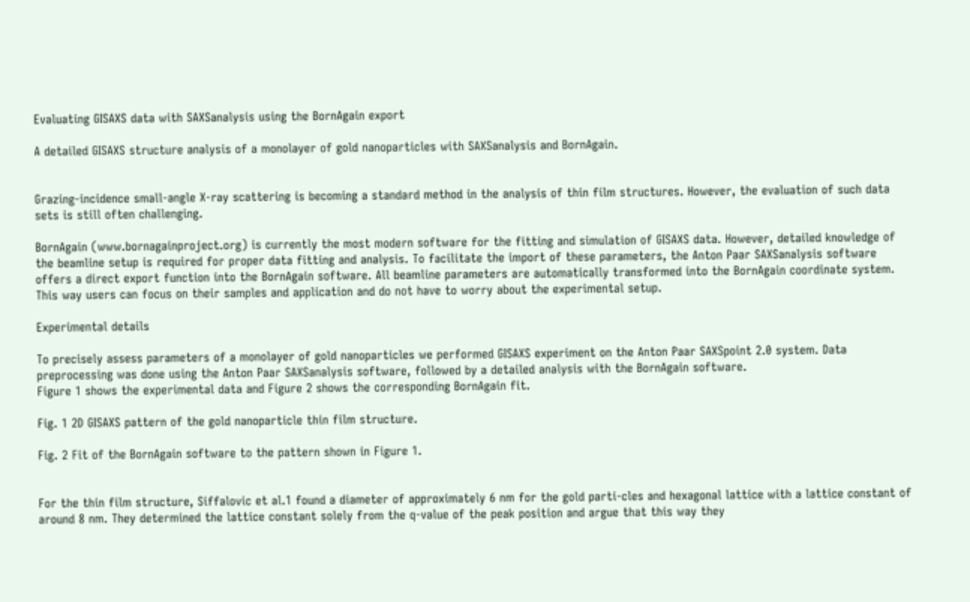Evaluating GISAXS data with SAXSanalysis using the BornAgain export

A detailed GISAXS structure analysis of a monolayer of gold nanoparticles with SAXSanalysis and BornAgain.


Grazing-incidence small-angle X-ray scattering is becoming a standard method in the analysis of thin film structures. However, the evaluation of such data sets is still often challenging.

BornAgain (www.bornagainproject.org) is currently the most modern software for the fitting and simulation of GISAXS data. However, detailed knowledge of the beamline setup is required for proper data fitting and analysis. To facilitate the import of these parameters, the Anton Paar SAXSanalysis software offers a direct export function into the BornAgain software. All beamline parameters are automatically transformed into the BornAgain coordinate system. This way users can focus on their samples and application and do not have to worry about the experimental setup.

Experimental details

To precisely assess parameters of a monolayer of gold nanoparticles we performed GISAXS experiment on the Anton Paar SAXSpoint 2.0 system. Data preprocessing was done using the Anton Paar SAXSanalysis software, followed by a detailed analysis with the BornAgain software.
Figure 1 shows the experimental data and Figure 2 shows the corresponding BornAgain fit.

Fig. 1 2D GISAXS pattern of the gold nanoparticle thin film structure.

Fig. 2 Fit of the BornAgain software to the pattern shown in Figure 1.


For the thin film structure, Siffalovic et al.1 found a diameter of approximately 6 nm for the gold parti-cles and hexagonal lattice with a lattice constant of around 8 nm. They determined the lattice constant solely from the q-value of the peak position and argue that this way they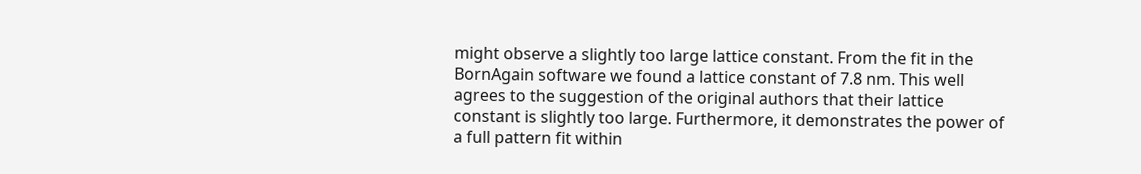might observe a slightly too large lattice constant. From the fit in the BornAgain software we found a lattice constant of 7.8 nm. This well agrees to the suggestion of the original authors that their lattice constant is slightly too large. Furthermore, it demonstrates the power of a full pattern fit within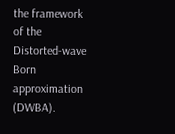the framework of the Distorted-wave Born approximation (DWBA).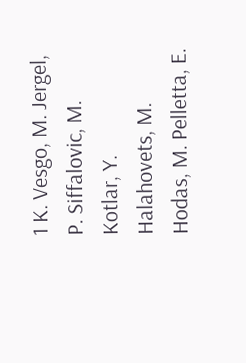1 K. Vesgo, M. Jergel, P. Siffalovic, M. Kotlar, Y. Halahovets, M. Hodas, M. Pelletta, E.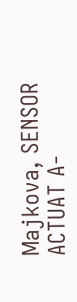Majkova, SENSOR ACTUAT A-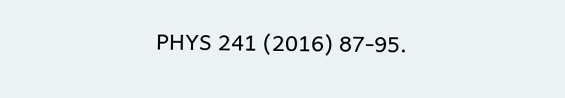PHYS 241 (2016) 87-95.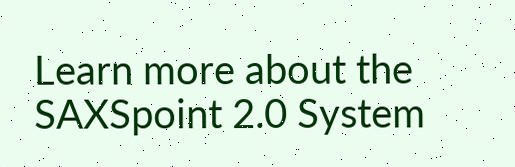Learn more about the SAXSpoint 2.0 System